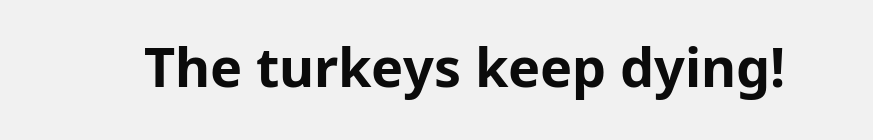The turkeys keep dying!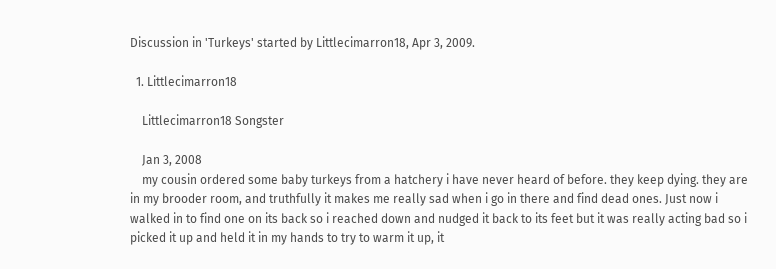Discussion in 'Turkeys' started by Littlecimarron18, Apr 3, 2009.

  1. Littlecimarron18

    Littlecimarron18 Songster

    Jan 3, 2008
    my cousin ordered some baby turkeys from a hatchery i have never heard of before. they keep dying. they are in my brooder room, and truthfully it makes me really sad when i go in there and find dead ones. Just now i walked in to find one on its back so i reached down and nudged it back to its feet but it was really acting bad so i picked it up and held it in my hands to try to warm it up, it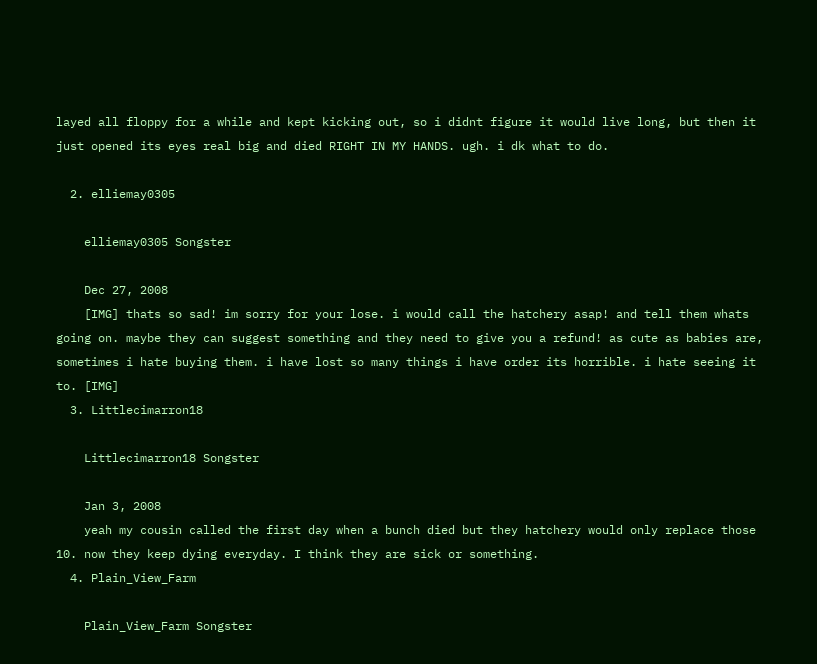layed all floppy for a while and kept kicking out, so i didnt figure it would live long, but then it just opened its eyes real big and died RIGHT IN MY HANDS. ugh. i dk what to do.

  2. elliemay0305

    elliemay0305 Songster

    Dec 27, 2008
    [IMG] thats so sad! im sorry for your lose. i would call the hatchery asap! and tell them whats going on. maybe they can suggest something and they need to give you a refund! as cute as babies are, sometimes i hate buying them. i have lost so many things i have order its horrible. i hate seeing it to. [IMG]
  3. Littlecimarron18

    Littlecimarron18 Songster

    Jan 3, 2008
    yeah my cousin called the first day when a bunch died but they hatchery would only replace those 10. now they keep dying everyday. I think they are sick or something.
  4. Plain_View_Farm

    Plain_View_Farm Songster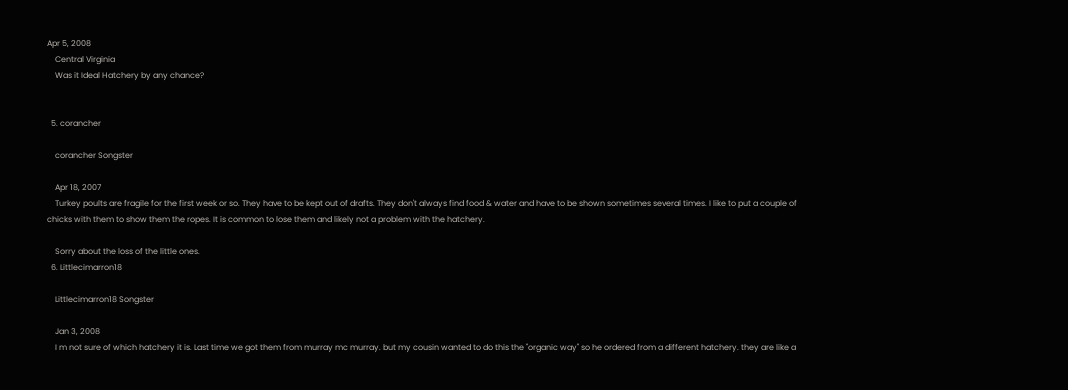Apr 5, 2008
    Central Virginia
    Was it Ideal Hatchery by any chance?


  5. corancher

    corancher Songster

    Apr 18, 2007
    Turkey poults are fragile for the first week or so. They have to be kept out of drafts. They don't always find food & water and have to be shown sometimes several times. I like to put a couple of chicks with them to show them the ropes. It is common to lose them and likely not a problem with the hatchery.

    Sorry about the loss of the little ones.
  6. Littlecimarron18

    Littlecimarron18 Songster

    Jan 3, 2008
    I m not sure of which hatchery it is. Last time we got them from murray mc murray. but my cousin wanted to do this the "organic way" so he ordered from a different hatchery. they are like a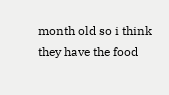month old so i think they have the food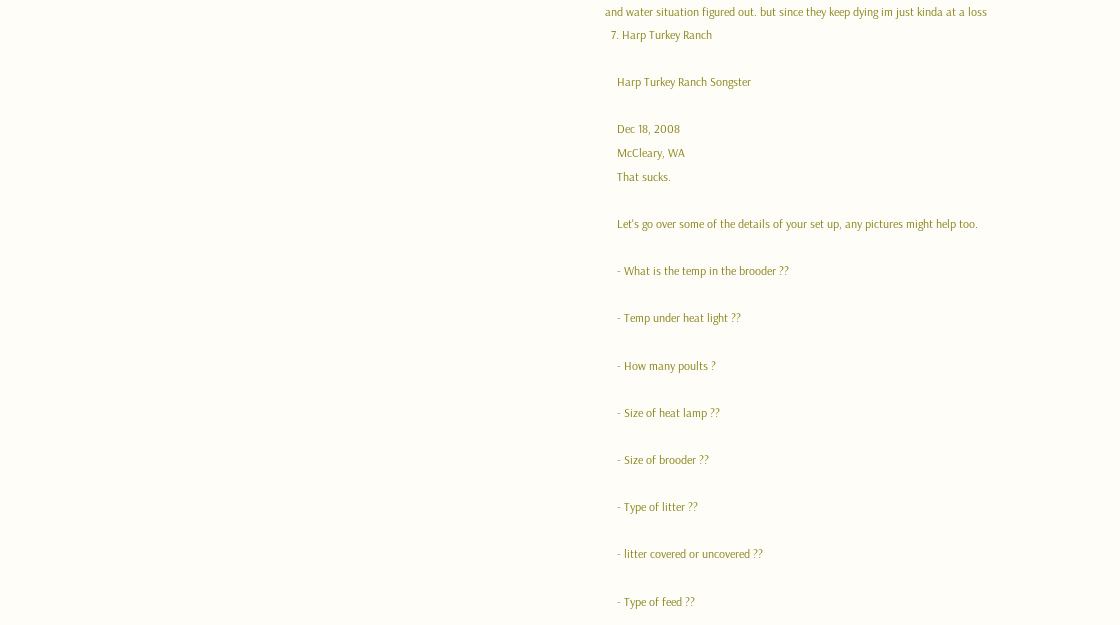and water situation figured out. but since they keep dying im just kinda at a loss
  7. Harp Turkey Ranch

    Harp Turkey Ranch Songster

    Dec 18, 2008
    McCleary, WA
    That sucks.

    Let's go over some of the details of your set up, any pictures might help too.

    - What is the temp in the brooder ??

    - Temp under heat light ??

    - How many poults ?

    - Size of heat lamp ??

    - Size of brooder ??

    - Type of litter ??

    - litter covered or uncovered ??

    - Type of feed ??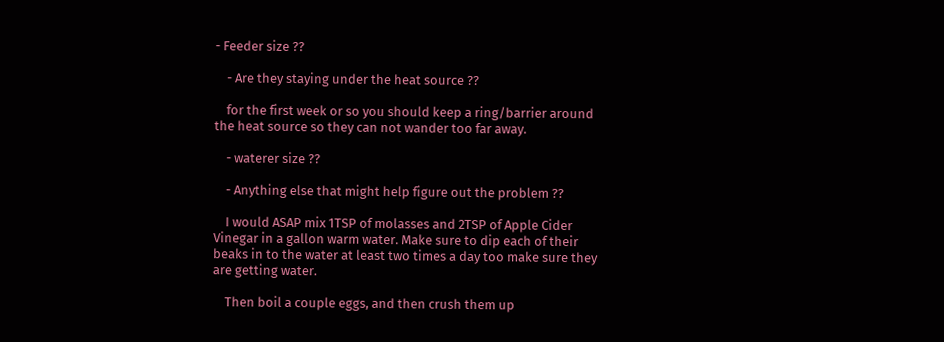- Feeder size ??

    - Are they staying under the heat source ??

    for the first week or so you should keep a ring/barrier around the heat source so they can not wander too far away.

    - waterer size ??

    - Anything else that might help figure out the problem ??

    I would ASAP mix 1TSP of molasses and 2TSP of Apple Cider Vinegar in a gallon warm water. Make sure to dip each of their beaks in to the water at least two times a day too make sure they are getting water.

    Then boil a couple eggs, and then crush them up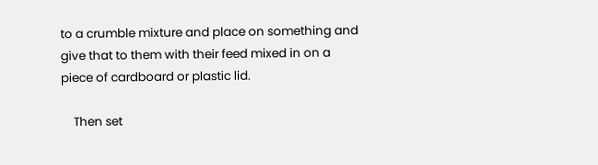to a crumble mixture and place on something and give that to them with their feed mixed in on a piece of cardboard or plastic lid.

    Then set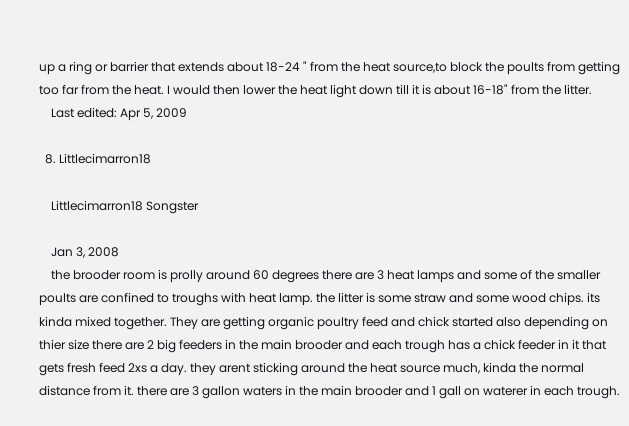up a ring or barrier that extends about 18-24 " from the heat source,to block the poults from getting too far from the heat. I would then lower the heat light down till it is about 16-18" from the litter.
    Last edited: Apr 5, 2009

  8. Littlecimarron18

    Littlecimarron18 Songster

    Jan 3, 2008
    the brooder room is prolly around 60 degrees there are 3 heat lamps and some of the smaller poults are confined to troughs with heat lamp. the litter is some straw and some wood chips. its kinda mixed together. They are getting organic poultry feed and chick started also depending on thier size there are 2 big feeders in the main brooder and each trough has a chick feeder in it that gets fresh feed 2xs a day. they arent sticking around the heat source much, kinda the normal distance from it. there are 3 gallon waters in the main brooder and 1 gall on waterer in each trough.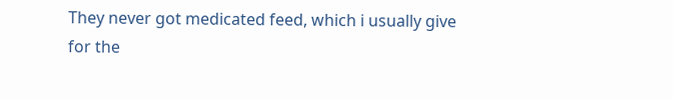They never got medicated feed, which i usually give for the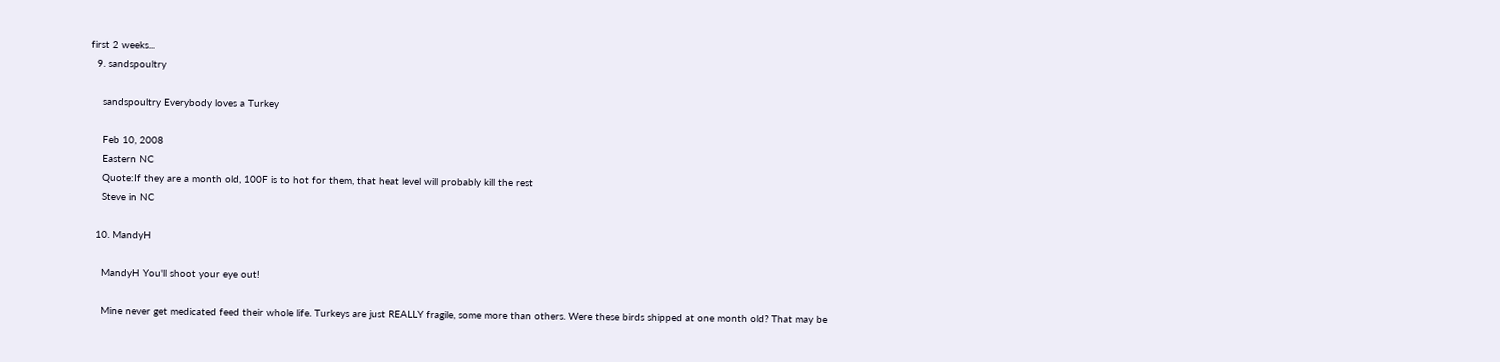first 2 weeks...
  9. sandspoultry

    sandspoultry Everybody loves a Turkey

    Feb 10, 2008
    Eastern NC
    Quote:If they are a month old, 100F is to hot for them, that heat level will probably kill the rest
    Steve in NC

  10. MandyH

    MandyH You'll shoot your eye out!

    Mine never get medicated feed their whole life. Turkeys are just REALLY fragile, some more than others. Were these birds shipped at one month old? That may be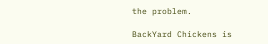the problem.

BackYard Chickens is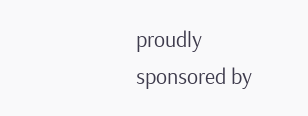proudly sponsored by